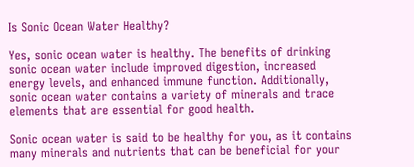Is Sonic Ocean Water Healthy?

Yes, sonic ocean water is healthy. The benefits of drinking sonic ocean water include improved digestion, increased energy levels, and enhanced immune function. Additionally, sonic ocean water contains a variety of minerals and trace elements that are essential for good health.

Sonic ocean water is said to be healthy for you, as it contains many minerals and nutrients that can be beneficial for your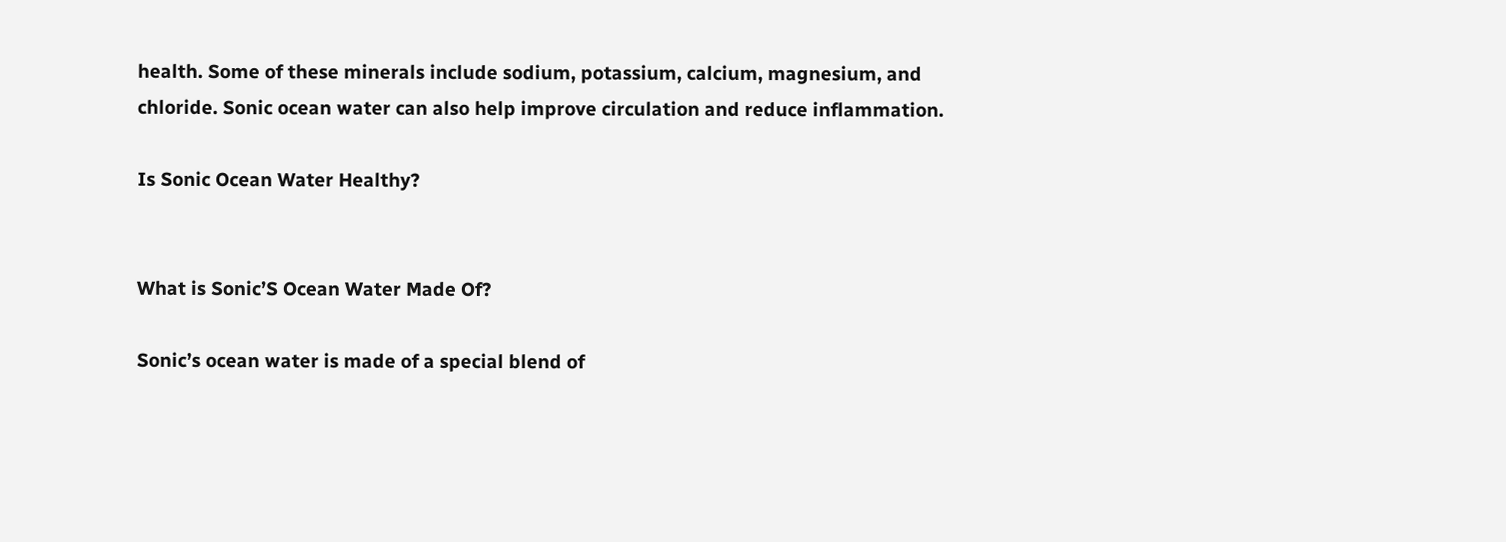health. Some of these minerals include sodium, potassium, calcium, magnesium, and chloride. Sonic ocean water can also help improve circulation and reduce inflammation.

Is Sonic Ocean Water Healthy?


What is Sonic’S Ocean Water Made Of?

Sonic’s ocean water is made of a special blend of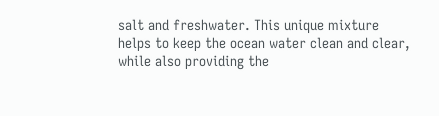salt and freshwater. This unique mixture helps to keep the ocean water clean and clear, while also providing the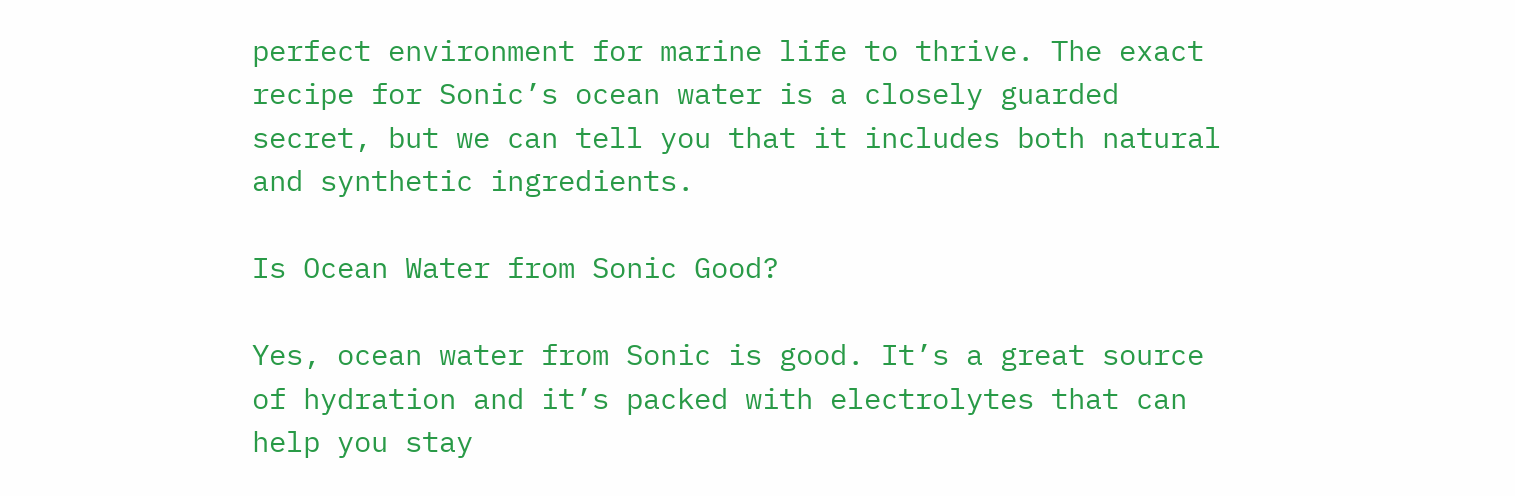perfect environment for marine life to thrive. The exact recipe for Sonic’s ocean water is a closely guarded secret, but we can tell you that it includes both natural and synthetic ingredients.

Is Ocean Water from Sonic Good?

Yes, ocean water from Sonic is good. It’s a great source of hydration and it’s packed with electrolytes that can help you stay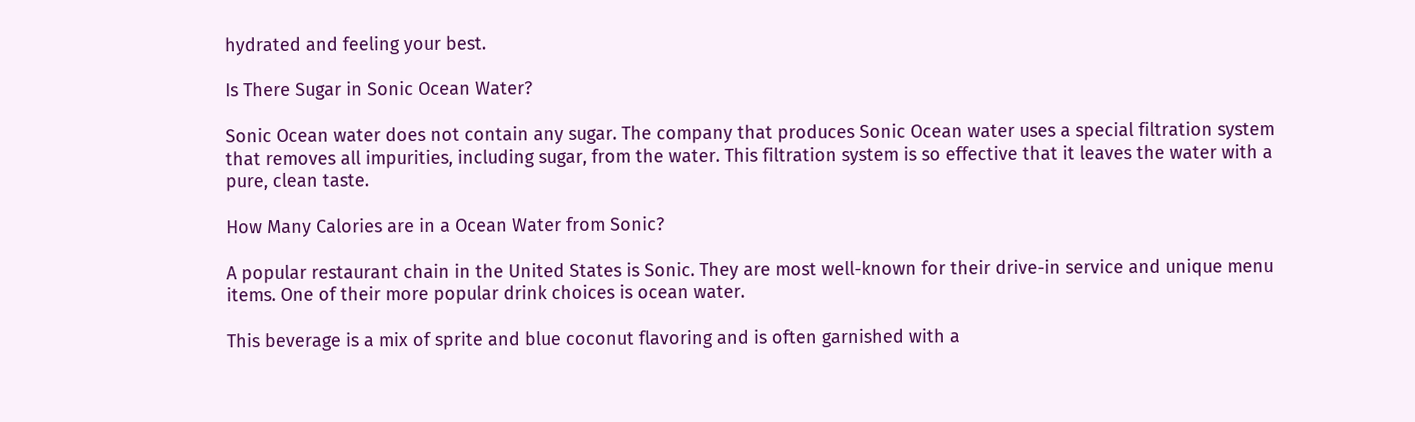hydrated and feeling your best.

Is There Sugar in Sonic Ocean Water?

Sonic Ocean water does not contain any sugar. The company that produces Sonic Ocean water uses a special filtration system that removes all impurities, including sugar, from the water. This filtration system is so effective that it leaves the water with a pure, clean taste.

How Many Calories are in a Ocean Water from Sonic?

A popular restaurant chain in the United States is Sonic. They are most well-known for their drive-in service and unique menu items. One of their more popular drink choices is ocean water.

This beverage is a mix of sprite and blue coconut flavoring and is often garnished with a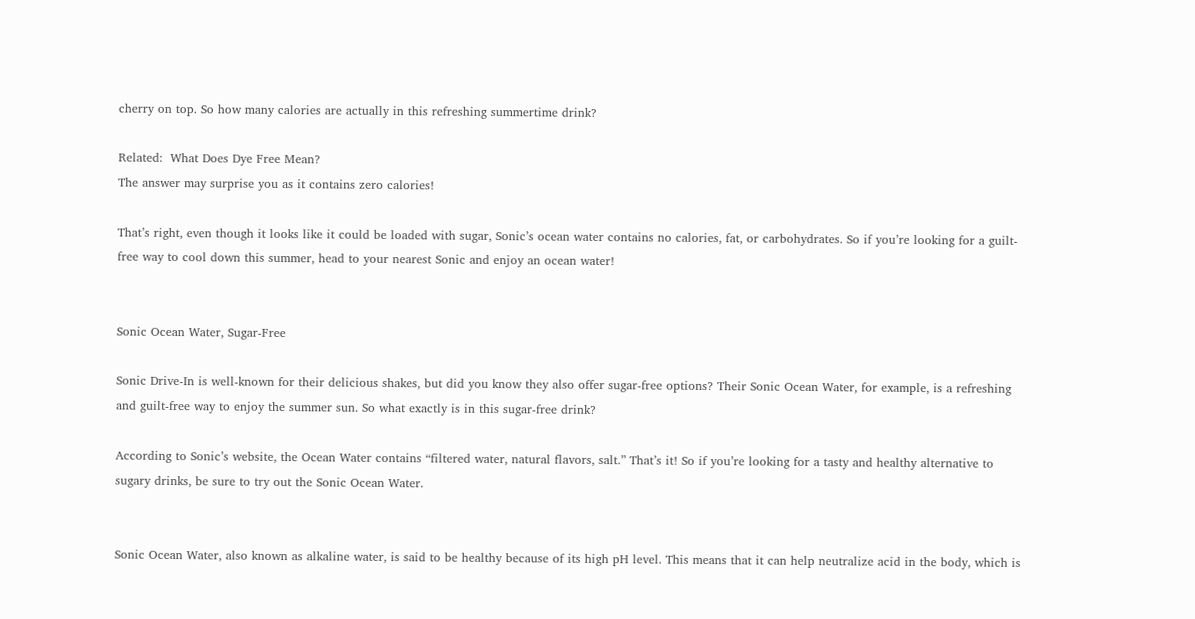cherry on top. So how many calories are actually in this refreshing summertime drink?

Related:  What Does Dye Free Mean?
The answer may surprise you as it contains zero calories!

That’s right, even though it looks like it could be loaded with sugar, Sonic’s ocean water contains no calories, fat, or carbohydrates. So if you’re looking for a guilt-free way to cool down this summer, head to your nearest Sonic and enjoy an ocean water!


Sonic Ocean Water, Sugar-Free

Sonic Drive-In is well-known for their delicious shakes, but did you know they also offer sugar-free options? Their Sonic Ocean Water, for example, is a refreshing and guilt-free way to enjoy the summer sun. So what exactly is in this sugar-free drink?

According to Sonic’s website, the Ocean Water contains “filtered water, natural flavors, salt.” That’s it! So if you’re looking for a tasty and healthy alternative to sugary drinks, be sure to try out the Sonic Ocean Water.


Sonic Ocean Water, also known as alkaline water, is said to be healthy because of its high pH level. This means that it can help neutralize acid in the body, which is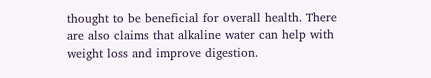thought to be beneficial for overall health. There are also claims that alkaline water can help with weight loss and improve digestion.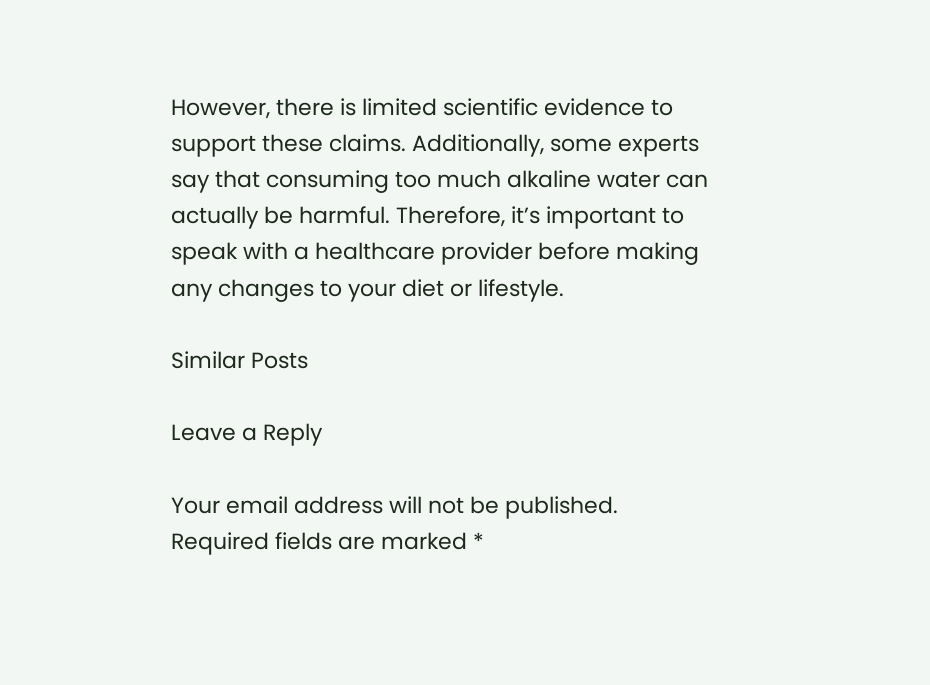However, there is limited scientific evidence to support these claims. Additionally, some experts say that consuming too much alkaline water can actually be harmful. Therefore, it’s important to speak with a healthcare provider before making any changes to your diet or lifestyle.

Similar Posts

Leave a Reply

Your email address will not be published. Required fields are marked *